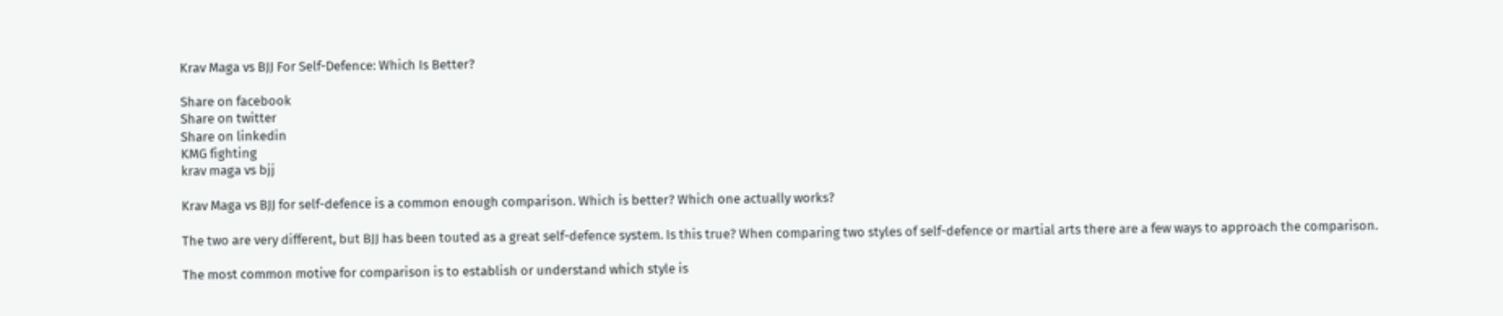Krav Maga vs BJJ For Self-Defence: Which Is Better?

Share on facebook
Share on twitter
Share on linkedin
KMG fighting
krav maga vs bjj

Krav Maga vs BJJ for self-defence is a common enough comparison. Which is better? Which one actually works?

The two are very different, but BJJ has been touted as a great self-defence system. Is this true? When comparing two styles of self-defence or martial arts there are a few ways to approach the comparison.

The most common motive for comparison is to establish or understand which style is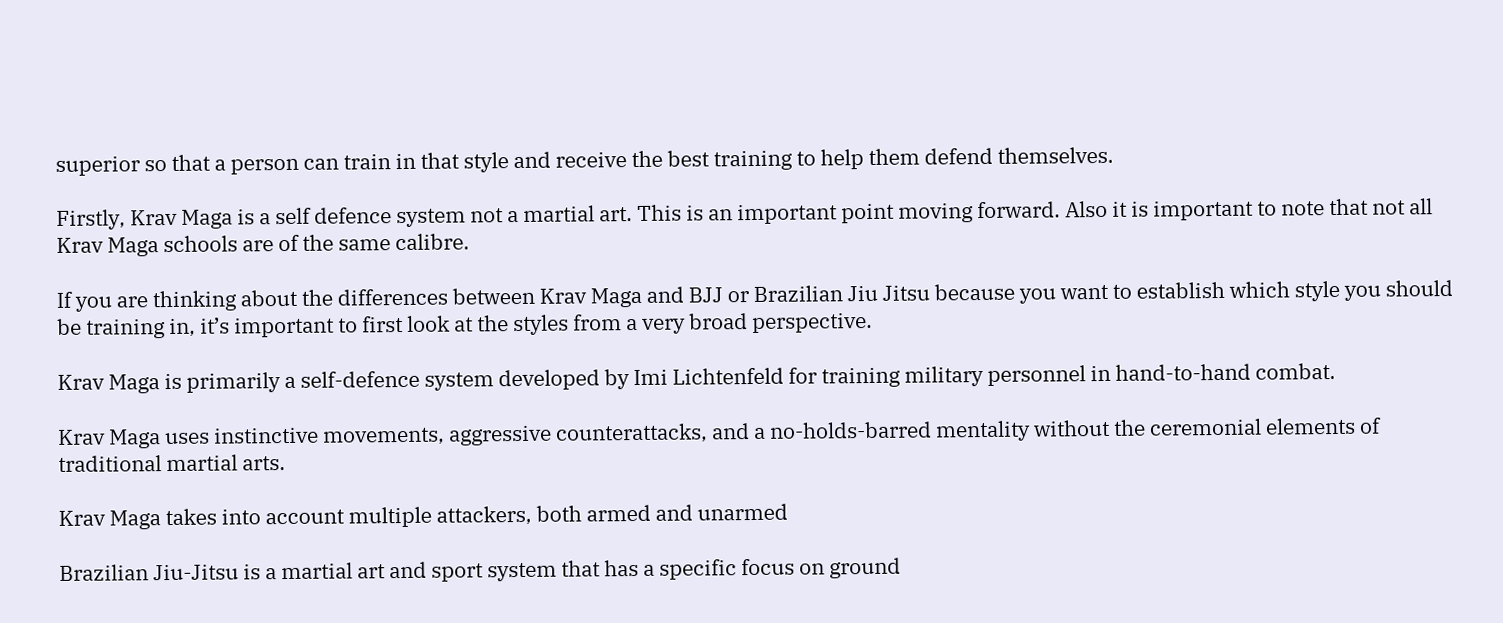superior so that a person can train in that style and receive the best training to help them defend themselves.

Firstly, Krav Maga is a self defence system not a martial art. This is an important point moving forward. Also it is important to note that not all Krav Maga schools are of the same calibre.

If you are thinking about the differences between Krav Maga and BJJ or Brazilian Jiu Jitsu because you want to establish which style you should be training in, it’s important to first look at the styles from a very broad perspective.

Krav Maga is primarily a self-defence system developed by Imi Lichtenfeld for training military personnel in hand-to-hand combat.

Krav Maga uses instinctive movements, aggressive counterattacks, and a no-holds-barred mentality without the ceremonial elements of traditional martial arts.

Krav Maga takes into account multiple attackers, both armed and unarmed

Brazilian Jiu-Jitsu is a martial art and sport system that has a specific focus on ground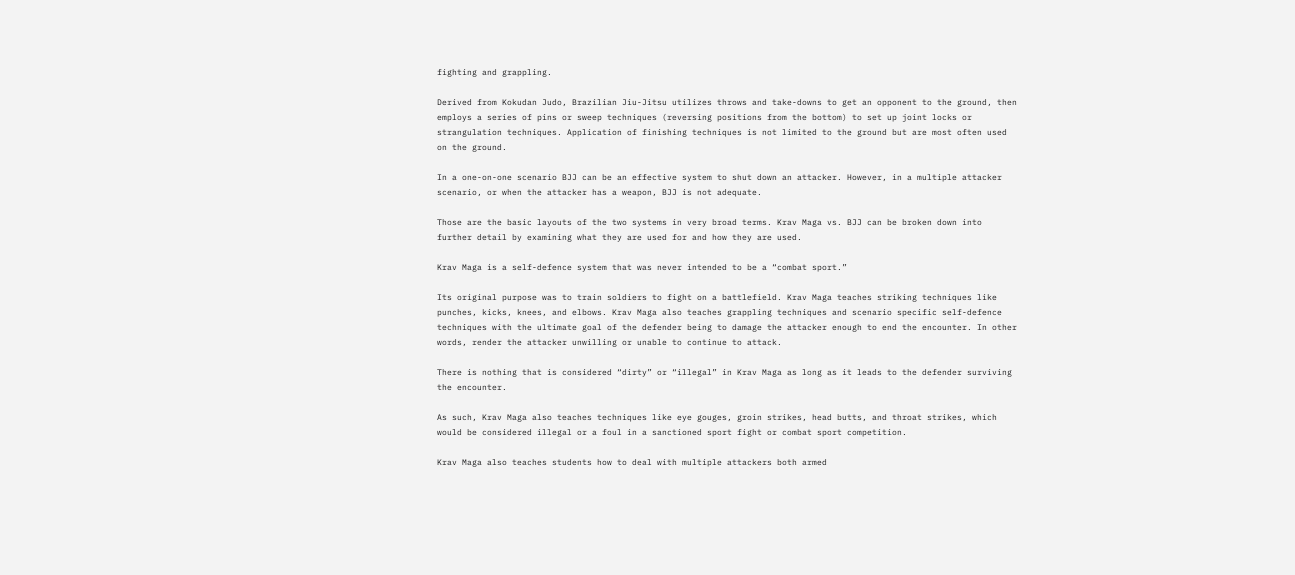fighting and grappling.

Derived from Kokudan Judo, Brazilian Jiu-Jitsu utilizes throws and take-downs to get an opponent to the ground, then employs a series of pins or sweep techniques (reversing positions from the bottom) to set up joint locks or strangulation techniques. Application of finishing techniques is not limited to the ground but are most often used on the ground.

In a one-on-one scenario BJJ can be an effective system to shut down an attacker. However, in a multiple attacker scenario, or when the attacker has a weapon, BJJ is not adequate.

Those are the basic layouts of the two systems in very broad terms. Krav Maga vs. BJJ can be broken down into further detail by examining what they are used for and how they are used.

Krav Maga is a self-defence system that was never intended to be a “combat sport.”

Its original purpose was to train soldiers to fight on a battlefield. Krav Maga teaches striking techniques like punches, kicks, knees, and elbows. Krav Maga also teaches grappling techniques and scenario specific self-defence techniques with the ultimate goal of the defender being to damage the attacker enough to end the encounter. In other words, render the attacker unwilling or unable to continue to attack.

There is nothing that is considered “dirty” or “illegal” in Krav Maga as long as it leads to the defender surviving the encounter.

As such, Krav Maga also teaches techniques like eye gouges, groin strikes, head butts, and throat strikes, which would be considered illegal or a foul in a sanctioned sport fight or combat sport competition.

Krav Maga also teaches students how to deal with multiple attackers both armed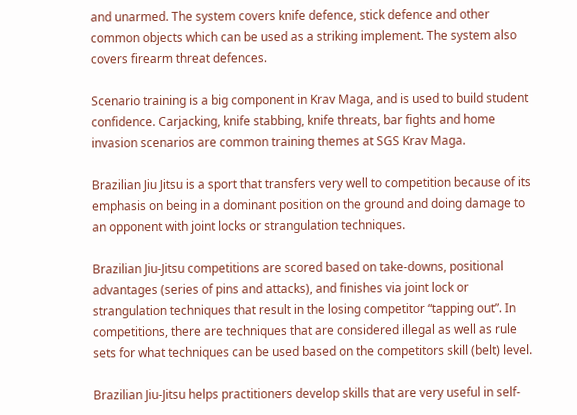and unarmed. The system covers knife defence, stick defence and other common objects which can be used as a striking implement. The system also covers firearm threat defences.

Scenario training is a big component in Krav Maga, and is used to build student confidence. Carjacking, knife stabbing, knife threats, bar fights and home invasion scenarios are common training themes at SGS Krav Maga.

Brazilian Jiu Jitsu is a sport that transfers very well to competition because of its emphasis on being in a dominant position on the ground and doing damage to an opponent with joint locks or strangulation techniques.

Brazilian Jiu-Jitsu competitions are scored based on take-downs, positional advantages (series of pins and attacks), and finishes via joint lock or strangulation techniques that result in the losing competitor “tapping out”. In competitions, there are techniques that are considered illegal as well as rule sets for what techniques can be used based on the competitors skill (belt) level.

Brazilian Jiu-Jitsu helps practitioners develop skills that are very useful in self-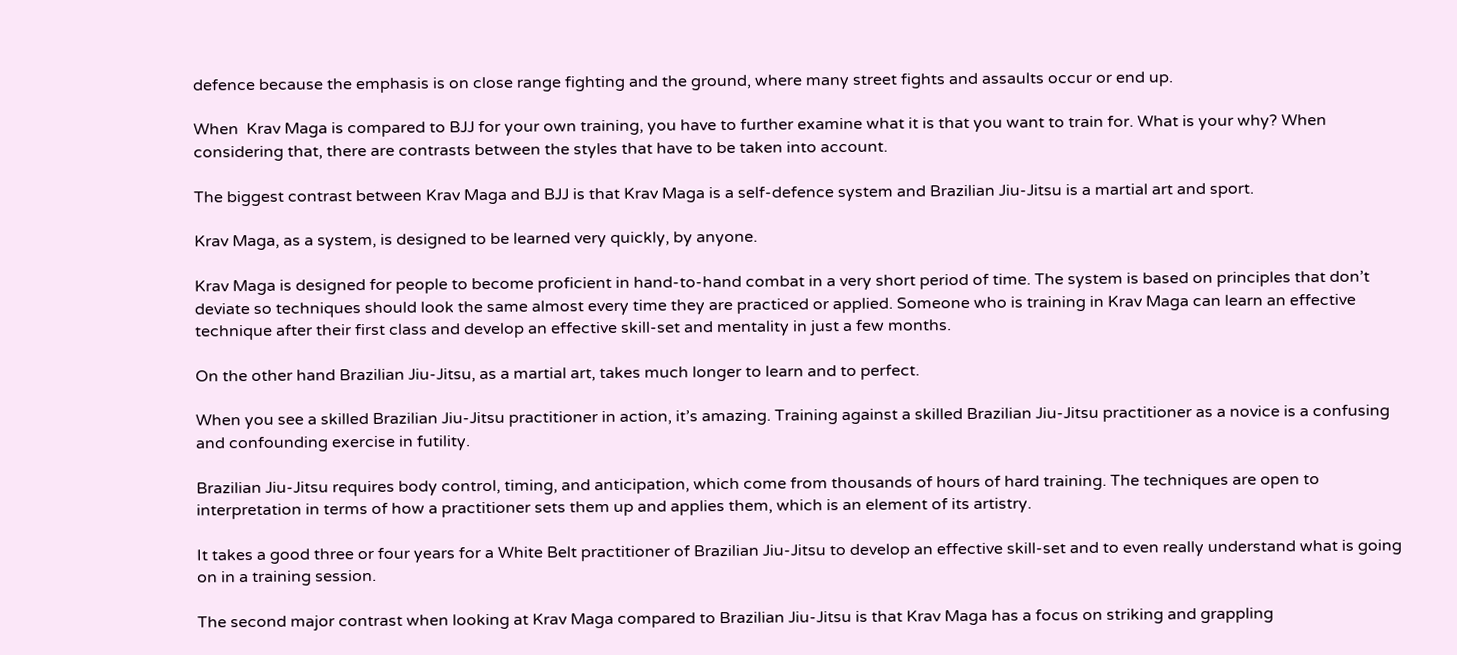defence because the emphasis is on close range fighting and the ground, where many street fights and assaults occur or end up.

When  Krav Maga is compared to BJJ for your own training, you have to further examine what it is that you want to train for. What is your why? When considering that, there are contrasts between the styles that have to be taken into account.

The biggest contrast between Krav Maga and BJJ is that Krav Maga is a self-defence system and Brazilian Jiu-Jitsu is a martial art and sport.

Krav Maga, as a system, is designed to be learned very quickly, by anyone.

Krav Maga is designed for people to become proficient in hand-to-hand combat in a very short period of time. The system is based on principles that don’t deviate so techniques should look the same almost every time they are practiced or applied. Someone who is training in Krav Maga can learn an effective technique after their first class and develop an effective skill-set and mentality in just a few months.

On the other hand Brazilian Jiu-Jitsu, as a martial art, takes much longer to learn and to perfect.

When you see a skilled Brazilian Jiu-Jitsu practitioner in action, it’s amazing. Training against a skilled Brazilian Jiu-Jitsu practitioner as a novice is a confusing and confounding exercise in futility.

Brazilian Jiu-Jitsu requires body control, timing, and anticipation, which come from thousands of hours of hard training. The techniques are open to interpretation in terms of how a practitioner sets them up and applies them, which is an element of its artistry.

It takes a good three or four years for a White Belt practitioner of Brazilian Jiu-Jitsu to develop an effective skill-set and to even really understand what is going on in a training session.

The second major contrast when looking at Krav Maga compared to Brazilian Jiu-Jitsu is that Krav Maga has a focus on striking and grappling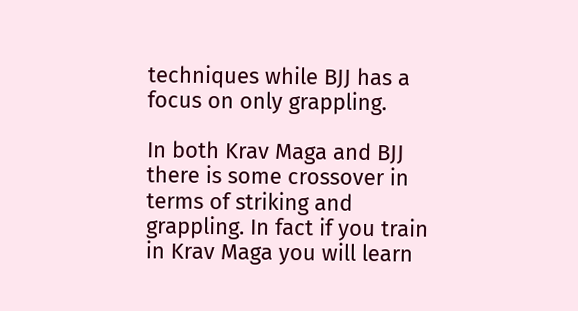techniques while BJJ has a focus on only grappling.

In both Krav Maga and BJJ there is some crossover in terms of striking and grappling. In fact if you train in Krav Maga you will learn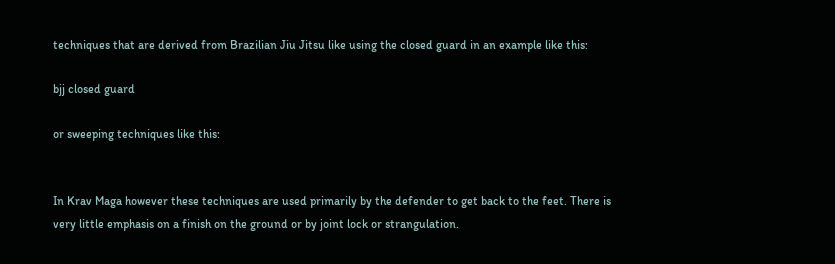techniques that are derived from Brazilian Jiu Jitsu like using the closed guard in an example like this:

bjj closed guard

or sweeping techniques like this:


In Krav Maga however these techniques are used primarily by the defender to get back to the feet. There is very little emphasis on a finish on the ground or by joint lock or strangulation.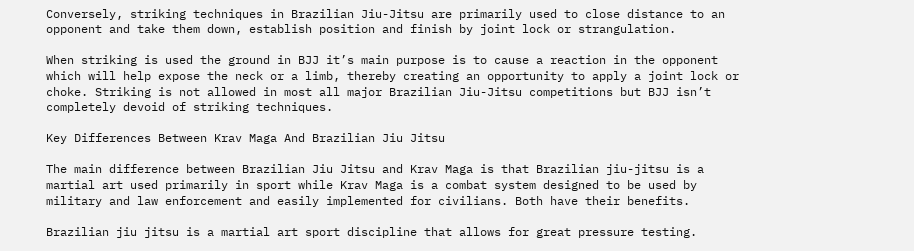Conversely, striking techniques in Brazilian Jiu-Jitsu are primarily used to close distance to an opponent and take them down, establish position and finish by joint lock or strangulation.

When striking is used the ground in BJJ it’s main purpose is to cause a reaction in the opponent which will help expose the neck or a limb, thereby creating an opportunity to apply a joint lock or choke. Striking is not allowed in most all major Brazilian Jiu-Jitsu competitions but BJJ isn’t completely devoid of striking techniques.

Key Differences Between Krav Maga And Brazilian Jiu Jitsu

The main difference between Brazilian Jiu Jitsu and Krav Maga is that Brazilian jiu-jitsu is a martial art used primarily in sport while Krav Maga is a combat system designed to be used by military and law enforcement and easily implemented for civilians. Both have their benefits.

Brazilian jiu jitsu is a martial art sport discipline that allows for great pressure testing.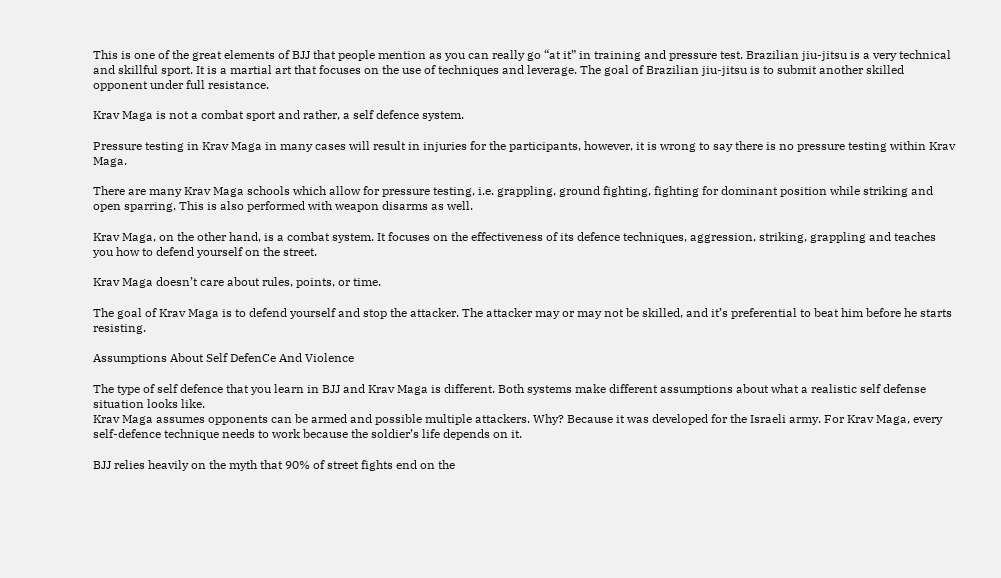This is one of the great elements of BJJ that people mention as you can really go “at it” in training and pressure test. Brazilian jiu-jitsu is a very technical and skillful sport. It is a martial art that focuses on the use of techniques and leverage. The goal of Brazilian jiu-jitsu is to submit another skilled opponent under full resistance.

Krav Maga is not a combat sport and rather, a self defence system.

Pressure testing in Krav Maga in many cases will result in injuries for the participants, however, it is wrong to say there is no pressure testing within Krav Maga.

There are many Krav Maga schools which allow for pressure testing, i.e. grappling, ground fighting, fighting for dominant position while striking and open sparring. This is also performed with weapon disarms as well.

Krav Maga, on the other hand, is a combat system. It focuses on the effectiveness of its defence techniques, aggression, striking, grappling and teaches you how to defend yourself on the street.

Krav Maga doesn’t care about rules, points, or time.

The goal of Krav Maga is to defend yourself and stop the attacker. The attacker may or may not be skilled, and it’s preferential to beat him before he starts resisting.

Assumptions About Self DefenCe And Violence

The type of self defence that you learn in BJJ and Krav Maga is different. Both systems make different assumptions about what a realistic self defense situation looks like.
Krav Maga assumes opponents can be armed and possible multiple attackers. Why? Because it was developed for the Israeli army. For Krav Maga, every self-defence technique needs to work because the soldier’s life depends on it.

BJJ relies heavily on the myth that 90% of street fights end on the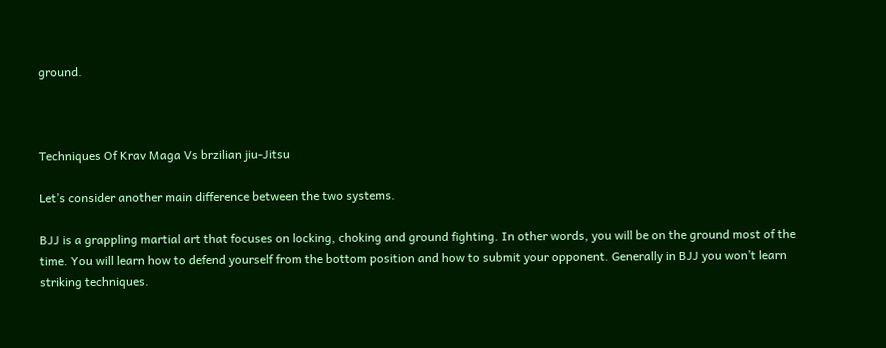ground.



Techniques Of Krav Maga Vs brzilian jiu-Jitsu

Let’s consider another main difference between the two systems.

BJJ is a grappling martial art that focuses on locking, choking and ground fighting. In other words, you will be on the ground most of the time. You will learn how to defend yourself from the bottom position and how to submit your opponent. Generally in BJJ you won’t learn striking techniques.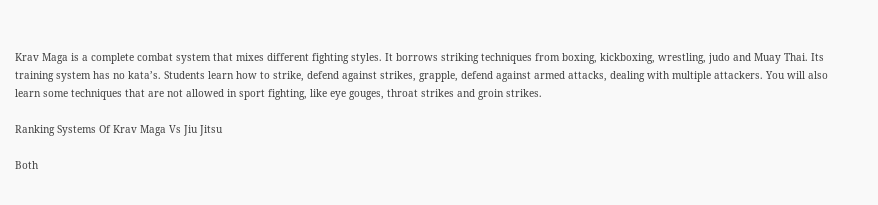Krav Maga is a complete combat system that mixes different fighting styles. It borrows striking techniques from boxing, kickboxing, wrestling, judo and Muay Thai. Its training system has no kata’s. Students learn how to strike, defend against strikes, grapple, defend against armed attacks, dealing with multiple attackers. You will also learn some techniques that are not allowed in sport fighting, like eye gouges, throat strikes and groin strikes.

Ranking Systems Of Krav Maga Vs Jiu Jitsu

Both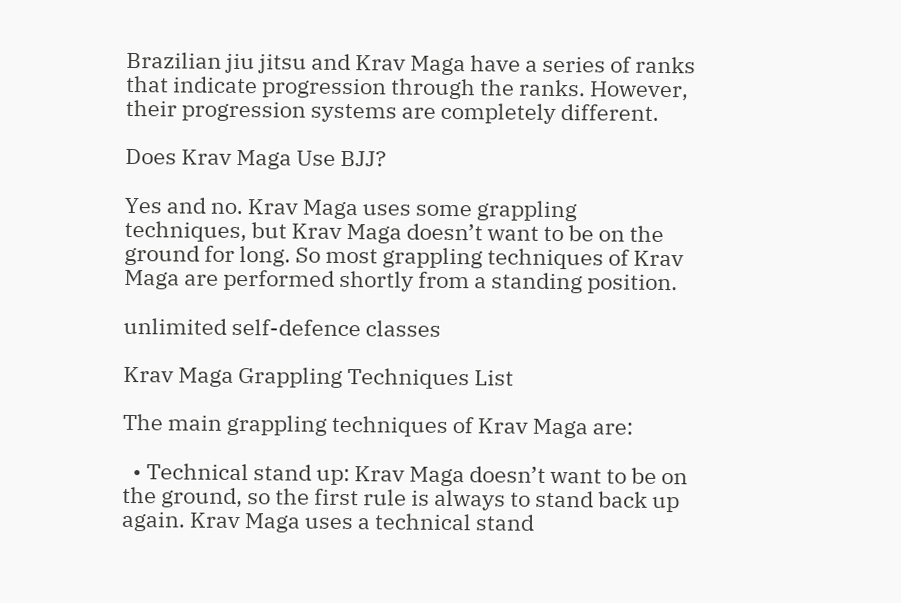Brazilian jiu jitsu and Krav Maga have a series of ranks that indicate progression through the ranks. However, their progression systems are completely different.

Does Krav Maga Use BJJ?

Yes and no. Krav Maga uses some grappling techniques, but Krav Maga doesn’t want to be on the ground for long. So most grappling techniques of Krav Maga are performed shortly from a standing position.

unlimited self-defence classes

Krav Maga Grappling Techniques List

The main grappling techniques of Krav Maga are:

  • Technical stand up: Krav Maga doesn’t want to be on the ground, so the first rule is always to stand back up again. Krav Maga uses a technical stand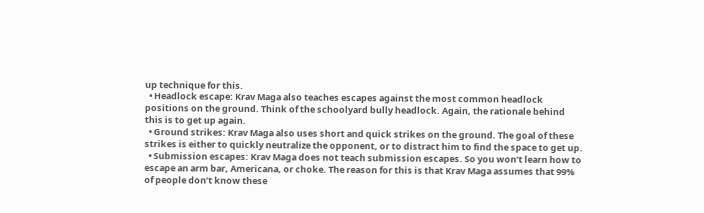up technique for this.
  • Headlock escape: Krav Maga also teaches escapes against the most common headlock positions on the ground. Think of the schoolyard bully headlock. Again, the rationale behind this is to get up again.
  • Ground strikes: Krav Maga also uses short and quick strikes on the ground. The goal of these strikes is either to quickly neutralize the opponent, or to distract him to find the space to get up.
  • Submission escapes: Krav Maga does not teach submission escapes. So you won’t learn how to escape an arm bar, Americana, or choke. The reason for this is that Krav Maga assumes that 99% of people don’t know these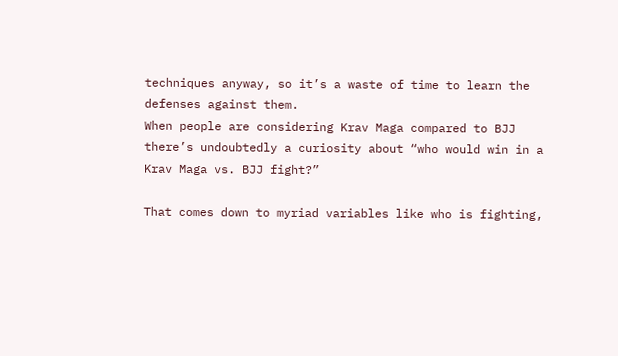techniques anyway, so it’s a waste of time to learn the defenses against them.
When people are considering Krav Maga compared to BJJ there’s undoubtedly a curiosity about “who would win in a Krav Maga vs. BJJ fight?”

That comes down to myriad variables like who is fighting,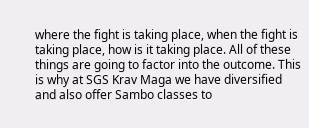where the fight is taking place, when the fight is taking place, how is it taking place. All of these things are going to factor into the outcome. This is why at SGS Krav Maga we have diversified and also offer Sambo classes to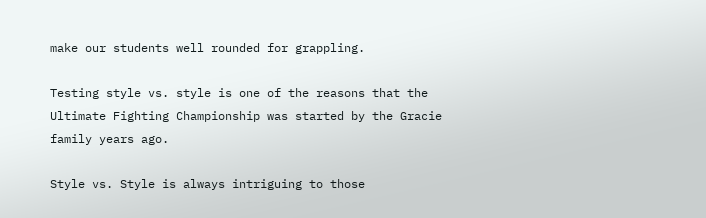make our students well rounded for grappling.

Testing style vs. style is one of the reasons that the Ultimate Fighting Championship was started by the Gracie family years ago.

Style vs. Style is always intriguing to those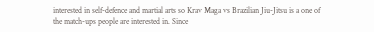interested in self-defence and martial arts so Krav Maga vs Brazilian Jiu-Jitsu is a one of the match-ups people are interested in. Since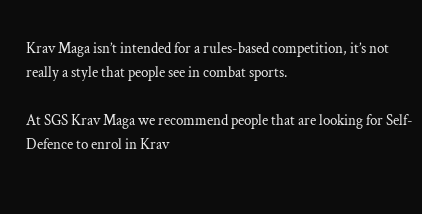Krav Maga isn’t intended for a rules-based competition, it’s not really a style that people see in combat sports.

At SGS Krav Maga we recommend people that are looking for Self-Defence to enrol in Krav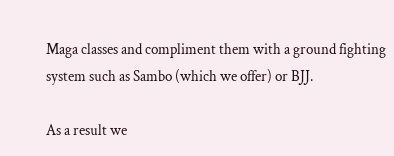Maga classes and compliment them with a ground fighting system such as Sambo (which we offer) or BJJ.

As a result we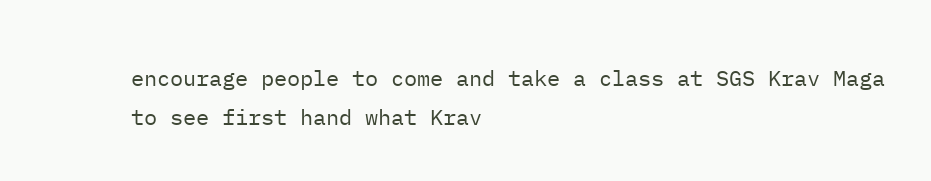encourage people to come and take a class at SGS Krav Maga to see first hand what Krav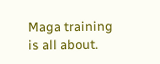Maga training is all about.